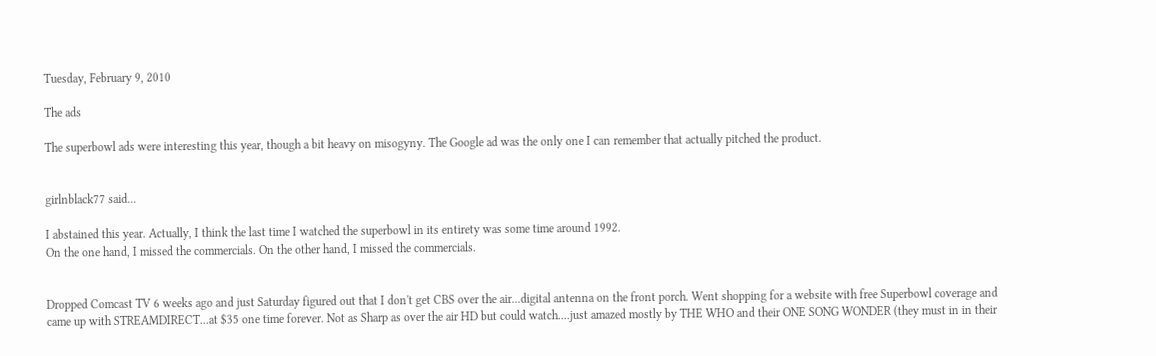Tuesday, February 9, 2010

The ads

The superbowl ads were interesting this year, though a bit heavy on misogyny. The Google ad was the only one I can remember that actually pitched the product.


girlnblack77 said...

I abstained this year. Actually, I think the last time I watched the superbowl in its entirety was some time around 1992.
On the one hand, I missed the commercials. On the other hand, I missed the commercials.


Dropped Comcast TV 6 weeks ago and just Saturday figured out that I don't get CBS over the air...digital antenna on the front porch. Went shopping for a website with free Superbowl coverage and came up with STREAMDIRECT...at $35 one time forever. Not as Sharp as over the air HD but could watch....just amazed mostly by THE WHO and their ONE SONG WONDER (they must in in their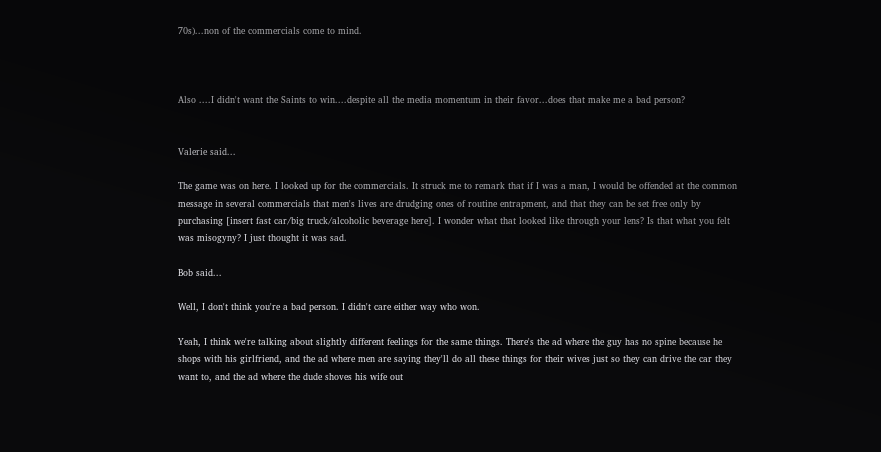70s)...non of the commercials come to mind.



Also ....I didn't want the Saints to win....despite all the media momentum in their favor...does that make me a bad person?


Valerie said...

The game was on here. I looked up for the commercials. It struck me to remark that if I was a man, I would be offended at the common message in several commercials that men's lives are drudging ones of routine entrapment, and that they can be set free only by purchasing [insert fast car/big truck/alcoholic beverage here]. I wonder what that looked like through your lens? Is that what you felt was misogyny? I just thought it was sad.

Bob said...

Well, I don't think you're a bad person. I didn't care either way who won.

Yeah, I think we're talking about slightly different feelings for the same things. There's the ad where the guy has no spine because he shops with his girlfriend, and the ad where men are saying they'll do all these things for their wives just so they can drive the car they want to, and the ad where the dude shoves his wife out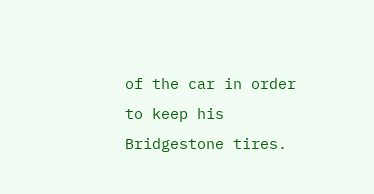of the car in order to keep his Bridgestone tires.